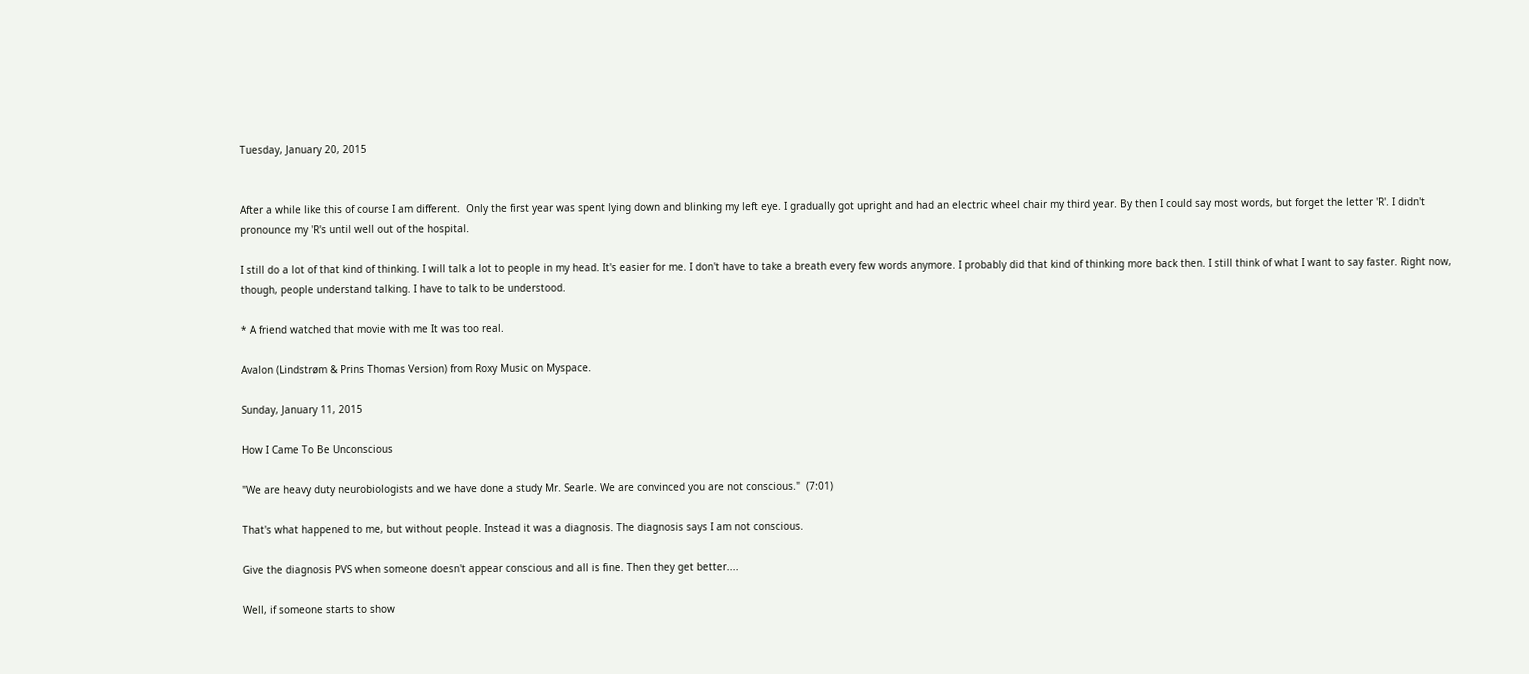Tuesday, January 20, 2015


After a while like this of course I am different.  Only the first year was spent lying down and blinking my left eye. I gradually got upright and had an electric wheel chair my third year. By then I could say most words, but forget the letter 'R'. I didn't pronounce my 'R's until well out of the hospital.

I still do a lot of that kind of thinking. I will talk a lot to people in my head. It's easier for me. I don't have to take a breath every few words anymore. I probably did that kind of thinking more back then. I still think of what I want to say faster. Right now, though, people understand talking. I have to talk to be understood.

* A friend watched that movie with me It was too real.

Avalon (Lindstrøm & Prins Thomas Version) from Roxy Music on Myspace.

Sunday, January 11, 2015

How I Came To Be Unconscious

"We are heavy duty neurobiologists and we have done a study Mr. Searle. We are convinced you are not conscious."  (7:01)

That's what happened to me, but without people. Instead it was a diagnosis. The diagnosis says I am not conscious.

Give the diagnosis PVS when someone doesn't appear conscious and all is fine. Then they get better....

Well, if someone starts to show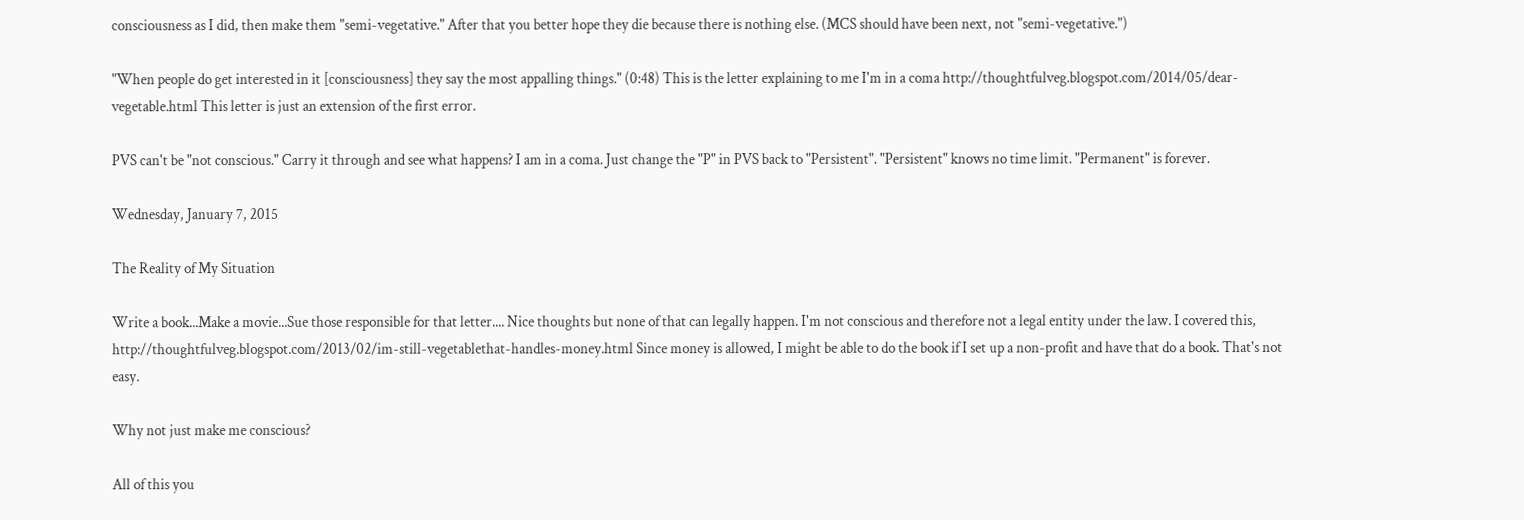consciousness as I did, then make them "semi-vegetative." After that you better hope they die because there is nothing else. (MCS should have been next, not "semi-vegetative.")

"When people do get interested in it [consciousness] they say the most appalling things." (0:48) This is the letter explaining to me I'm in a coma http://thoughtfulveg.blogspot.com/2014/05/dear-vegetable.html This letter is just an extension of the first error.

PVS can't be "not conscious." Carry it through and see what happens? I am in a coma. Just change the "P" in PVS back to "Persistent". "Persistent" knows no time limit. "Permanent" is forever.

Wednesday, January 7, 2015

The Reality of My Situation

Write a book...Make a movie...Sue those responsible for that letter.... Nice thoughts but none of that can legally happen. I'm not conscious and therefore not a legal entity under the law. I covered this, http://thoughtfulveg.blogspot.com/2013/02/im-still-vegetablethat-handles-money.html Since money is allowed, I might be able to do the book if I set up a non-profit and have that do a book. That's not easy.

Why not just make me conscious?

All of this you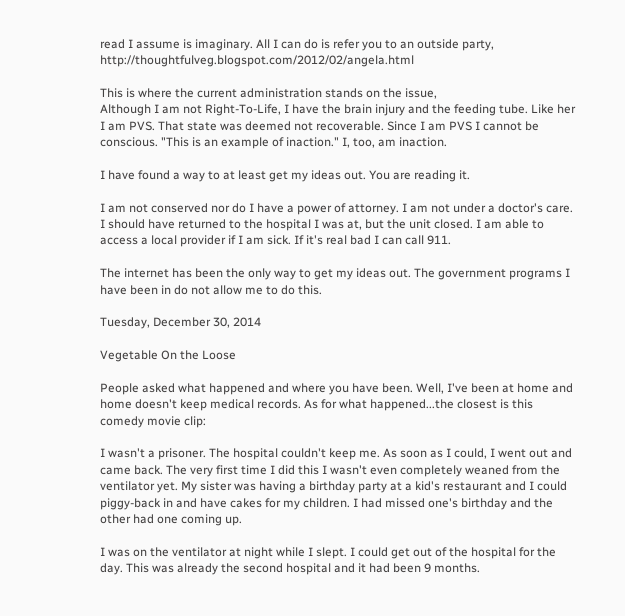read I assume is imaginary. All I can do is refer you to an outside party, http://thoughtfulveg.blogspot.com/2012/02/angela.html

This is where the current administration stands on the issue,
Although I am not Right-To-Life, I have the brain injury and the feeding tube. Like her I am PVS. That state was deemed not recoverable. Since I am PVS I cannot be conscious. "This is an example of inaction." I, too, am inaction.

I have found a way to at least get my ideas out. You are reading it.

I am not conserved nor do I have a power of attorney. I am not under a doctor's care. I should have returned to the hospital I was at, but the unit closed. I am able to access a local provider if I am sick. If it's real bad I can call 911.

The internet has been the only way to get my ideas out. The government programs I have been in do not allow me to do this.

Tuesday, December 30, 2014

Vegetable On the Loose

People asked what happened and where you have been. Well, I've been at home and home doesn't keep medical records. As for what happened...the closest is this comedy movie clip:

I wasn't a prisoner. The hospital couldn't keep me. As soon as I could, I went out and came back. The very first time I did this I wasn't even completely weaned from the ventilator yet. My sister was having a birthday party at a kid's restaurant and I could piggy-back in and have cakes for my children. I had missed one's birthday and the other had one coming up.

I was on the ventilator at night while I slept. I could get out of the hospital for the day. This was already the second hospital and it had been 9 months.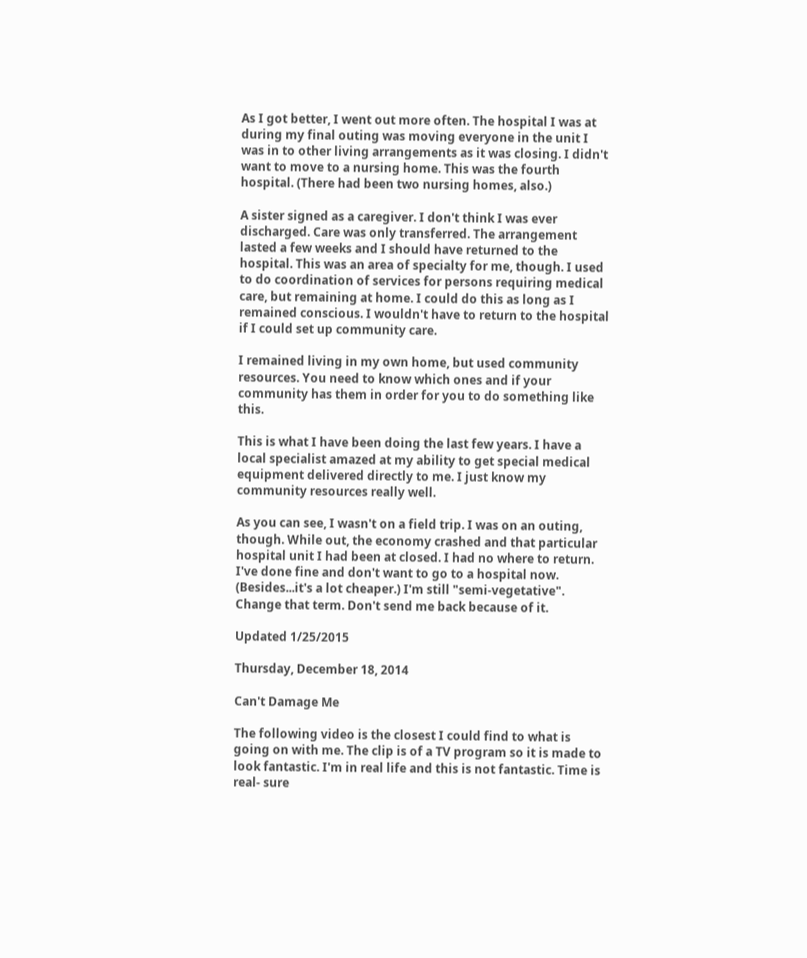As I got better, I went out more often. The hospital I was at during my final outing was moving everyone in the unit I was in to other living arrangements as it was closing. I didn't want to move to a nursing home. This was the fourth hospital. (There had been two nursing homes, also.)

A sister signed as a caregiver. I don't think I was ever discharged. Care was only transferred. The arrangement lasted a few weeks and I should have returned to the hospital. This was an area of specialty for me, though. I used to do coordination of services for persons requiring medical care, but remaining at home. I could do this as long as I remained conscious. I wouldn't have to return to the hospital if I could set up community care.

I remained living in my own home, but used community resources. You need to know which ones and if your community has them in order for you to do something like this.

This is what I have been doing the last few years. I have a local specialist amazed at my ability to get special medical equipment delivered directly to me. I just know my community resources really well.

As you can see, I wasn't on a field trip. I was on an outing, though. While out, the economy crashed and that particular hospital unit I had been at closed. I had no where to return. I've done fine and don't want to go to a hospital now. (Besides...it's a lot cheaper.) I'm still "semi-vegetative". Change that term. Don't send me back because of it.

Updated 1/25/2015

Thursday, December 18, 2014

Can't Damage Me

The following video is the closest I could find to what is going on with me. The clip is of a TV program so it is made to look fantastic. I'm in real life and this is not fantastic. Time is real- sure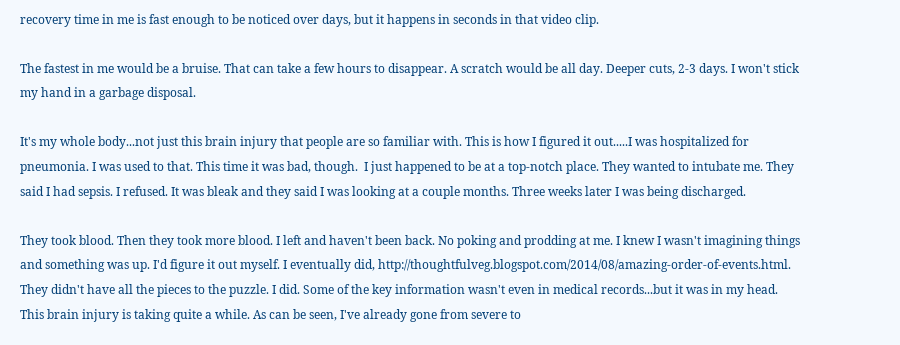recovery time in me is fast enough to be noticed over days, but it happens in seconds in that video clip.

The fastest in me would be a bruise. That can take a few hours to disappear. A scratch would be all day. Deeper cuts, 2-3 days. I won't stick my hand in a garbage disposal.

It's my whole body...not just this brain injury that people are so familiar with. This is how I figured it out.....I was hospitalized for pneumonia. I was used to that. This time it was bad, though.  I just happened to be at a top-notch place. They wanted to intubate me. They said I had sepsis. I refused. It was bleak and they said I was looking at a couple months. Three weeks later I was being discharged.

They took blood. Then they took more blood. I left and haven't been back. No poking and prodding at me. I knew I wasn't imagining things and something was up. I'd figure it out myself. I eventually did, http://thoughtfulveg.blogspot.com/2014/08/amazing-order-of-events.html. They didn't have all the pieces to the puzzle. I did. Some of the key information wasn't even in medical records...but it was in my head.
This brain injury is taking quite a while. As can be seen, I've already gone from severe to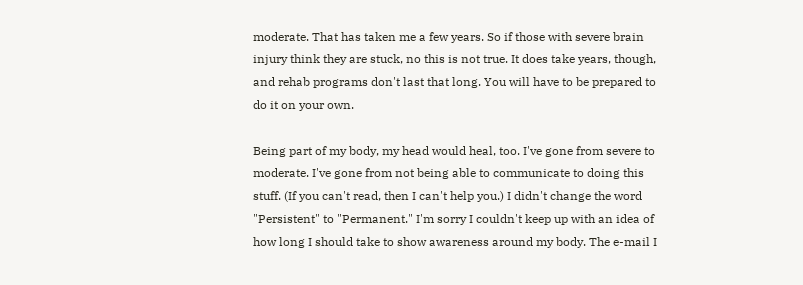moderate. That has taken me a few years. So if those with severe brain injury think they are stuck, no this is not true. It does take years, though, and rehab programs don't last that long. You will have to be prepared to do it on your own.

Being part of my body, my head would heal, too. I've gone from severe to moderate. I've gone from not being able to communicate to doing this stuff. (If you can't read, then I can't help you.) I didn't change the word "Persistent" to "Permanent." I'm sorry I couldn't keep up with an idea of how long I should take to show awareness around my body. The e-mail I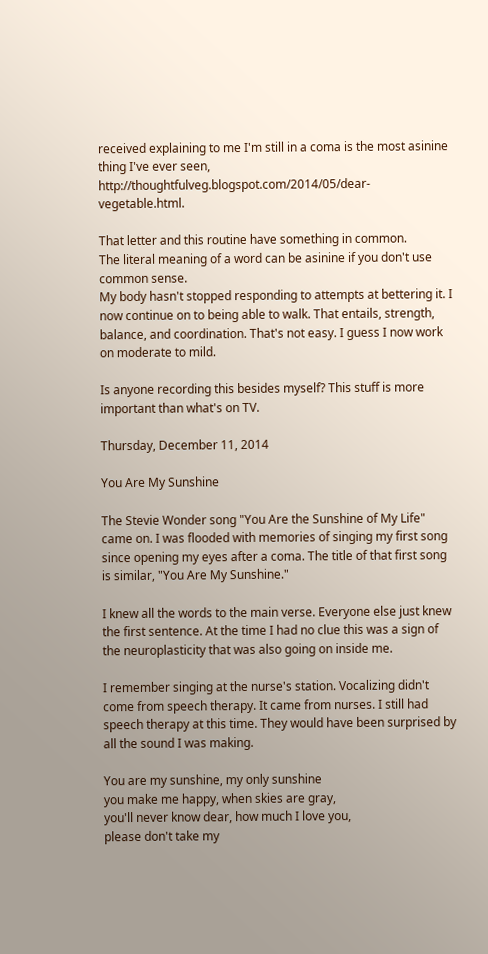received explaining to me I'm still in a coma is the most asinine thing I've ever seen, http://thoughtfulveg.blogspot.com/2014/05/dear-vegetable.html.

That letter and this routine have something in common.
The literal meaning of a word can be asinine if you don't use common sense.
My body hasn't stopped responding to attempts at bettering it. I now continue on to being able to walk. That entails, strength, balance, and coordination. That's not easy. I guess I now work on moderate to mild.

Is anyone recording this besides myself? This stuff is more important than what's on TV.

Thursday, December 11, 2014

You Are My Sunshine

The Stevie Wonder song "You Are the Sunshine of My Life" came on. I was flooded with memories of singing my first song since opening my eyes after a coma. The title of that first song is similar, "You Are My Sunshine."

I knew all the words to the main verse. Everyone else just knew the first sentence. At the time I had no clue this was a sign of the neuroplasticity that was also going on inside me.

I remember singing at the nurse's station. Vocalizing didn't come from speech therapy. It came from nurses. I still had speech therapy at this time. They would have been surprised by all the sound I was making.

You are my sunshine, my only sunshine
you make me happy, when skies are gray,
you'll never know dear, how much I love you,
please don't take my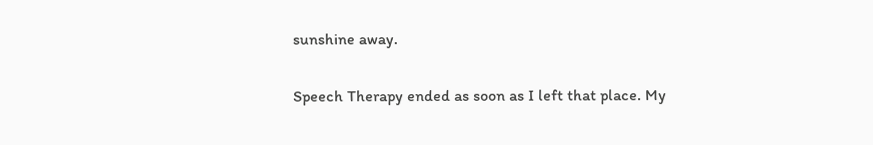sunshine away.

Speech Therapy ended as soon as I left that place. My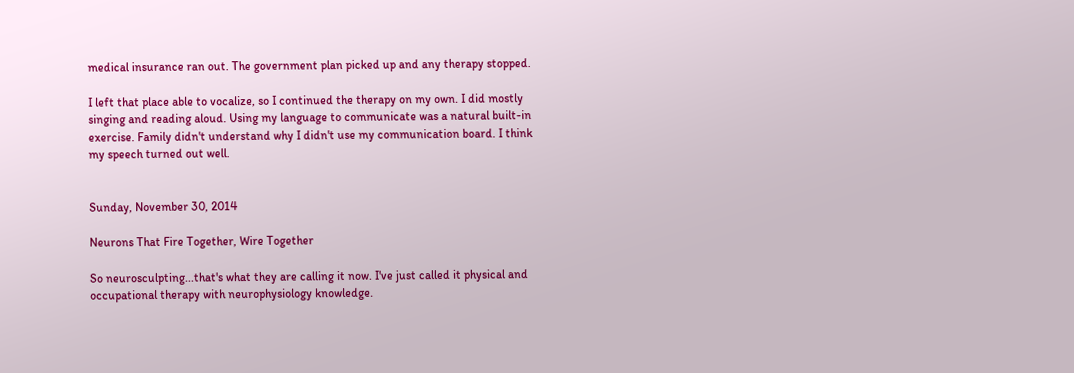medical insurance ran out. The government plan picked up and any therapy stopped.

I left that place able to vocalize, so I continued the therapy on my own. I did mostly singing and reading aloud. Using my language to communicate was a natural built-in exercise. Family didn't understand why I didn't use my communication board. I think my speech turned out well.


Sunday, November 30, 2014

Neurons That Fire Together, Wire Together

So neurosculpting...that's what they are calling it now. I've just called it physical and occupational therapy with neurophysiology knowledge.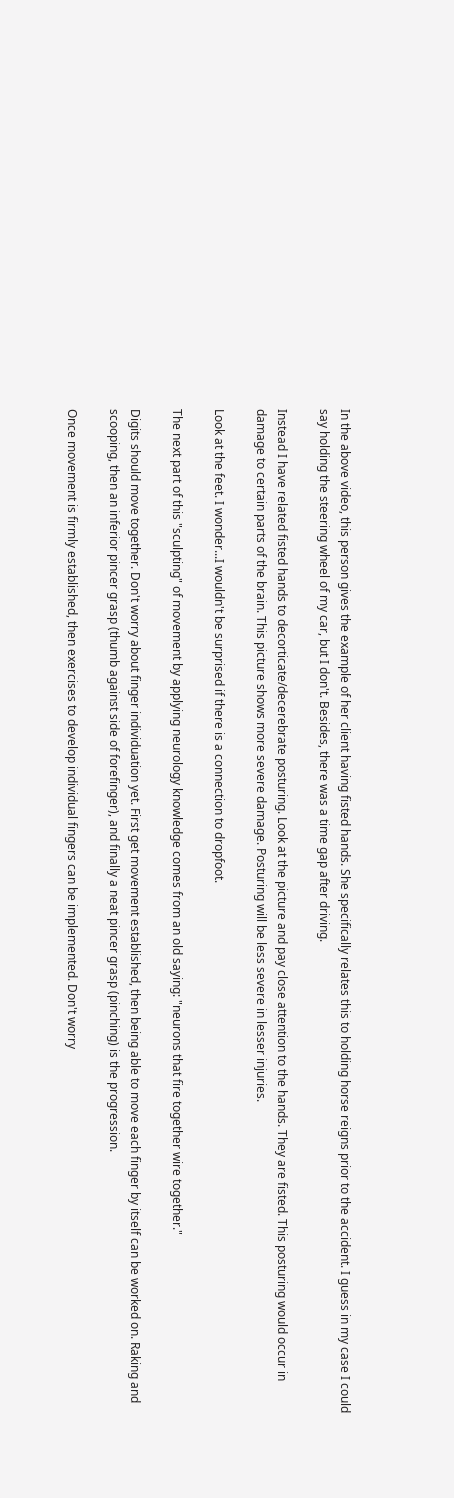In the above video, this person gives the example of her client having fisted hands. She specifically relates this to holding horse reigns prior to the accident. I guess in my case I could say holding the steering wheel of my car, but I don't. Besides, there was a time gap after driving.

Instead I have related fisted hands to decorticate/decerebrate posturing. Look at the picture and pay close attention to the hands. They are fisted. This posturing would occur in damage to certain parts of the brain. This picture shows more severe damage. Posturing will be less severe in lesser injuries.

Look at the feet. I wonder...I wouldn't be surprised if there is a connection to dropfoot.

The next part of this "sculpting" of movement by applying neurology knowledge comes from an old saying: "neurons that fire together wire together."

Digits should move together. Don't worry about finger individuation yet. First get movement established, then being able to move each finger by itself can be worked on. Raking and scooping, then an inferior pincer grasp (thumb against side of forefinger), and finally a neat pincer grasp (pinching) is the progression.

Once movement is firmly established, then exercises to develop individual fingers can be implemented. Don't worry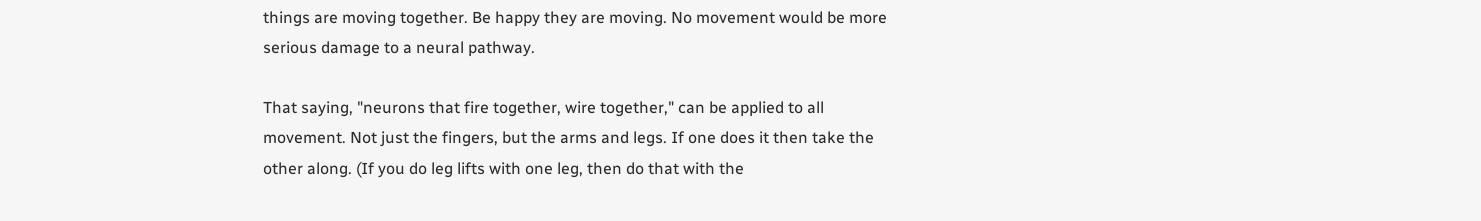things are moving together. Be happy they are moving. No movement would be more serious damage to a neural pathway.

That saying, "neurons that fire together, wire together," can be applied to all movement. Not just the fingers, but the arms and legs. If one does it then take the other along. (If you do leg lifts with one leg, then do that with the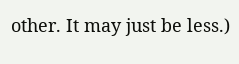other. It may just be less.)